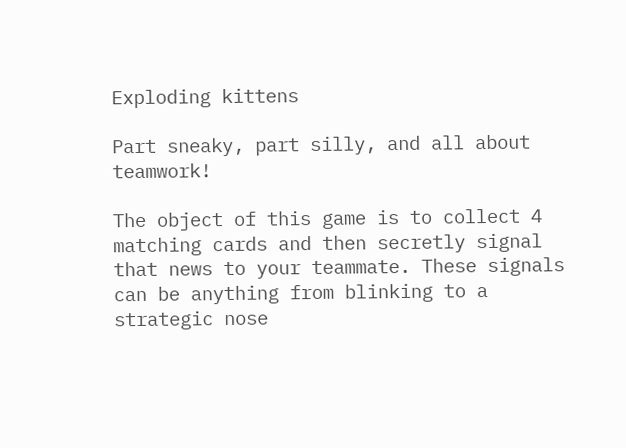Exploding kittens

Part sneaky, part silly, and all about teamwork!

The object of this game is to collect 4 matching cards and then secretly signal that news to your teammate. These signals can be anything from blinking to a strategic nose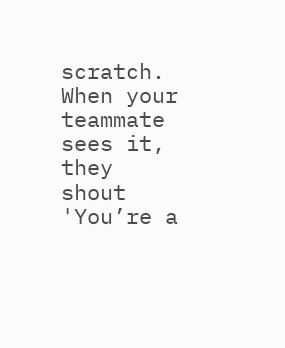scratch. When your teammate sees it, they shout 'You’re a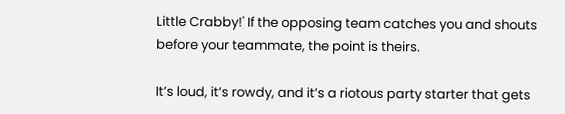Little Crabby!' If the opposing team catches you and shouts before your teammate, the point is theirs.

It’s loud, it’s rowdy, and it’s a riotous party starter that gets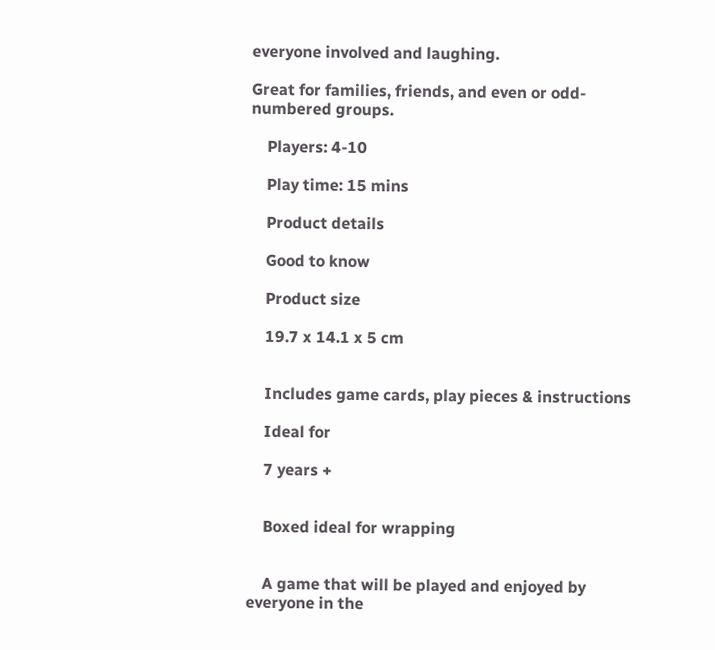everyone involved and laughing.

Great for families, friends, and even or odd-numbered groups.

    Players: 4-10

    Play time: 15 mins

    Product details

    Good to know

    Product size

    19.7 x 14.1 x 5 cm


    Includes game cards, play pieces & instructions

    Ideal for

    7 years +


    Boxed ideal for wrapping


    A game that will be played and enjoyed by everyone in the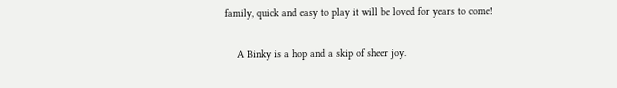family, quick and easy to play it will be loved for years to come!

    A Binky is a hop and a skip of sheer joy.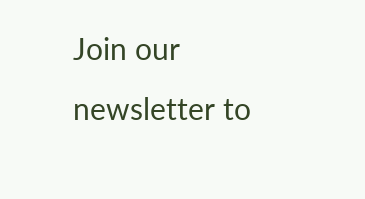Join our newsletter to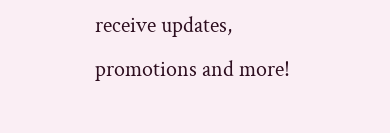receive updates, promotions and more!